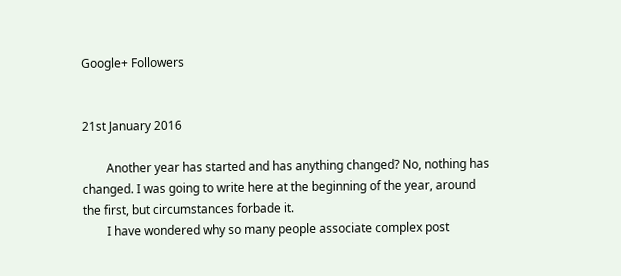Google+ Followers


21st January 2016

        Another year has started and has anything changed? No, nothing has changed. I was going to write here at the beginning of the year, around the first, but circumstances forbade it.
        I have wondered why so many people associate complex post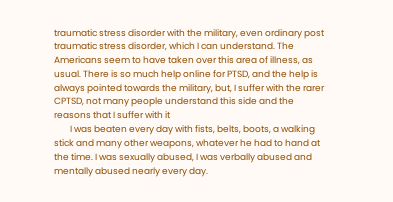traumatic stress disorder with the military, even ordinary post traumatic stress disorder, which I can understand. The Americans seem to have taken over this area of illness, as usual. There is so much help online for PTSD, and the help is always pointed towards the military, but, I suffer with the rarer CPTSD, not many people understand this side and the reasons that I suffer with it
        I was beaten every day with fists, belts, boots, a walking stick and many other weapons, whatever he had to hand at the time. I was sexually abused, I was verbally abused and mentally abused nearly every day.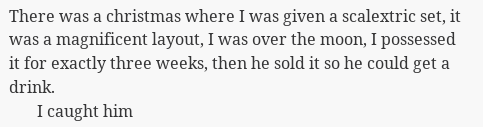There was a christmas where I was given a scalextric set, it was a magnificent layout, I was over the moon, I possessed it for exactly three weeks, then he sold it so he could get a drink.
       I caught him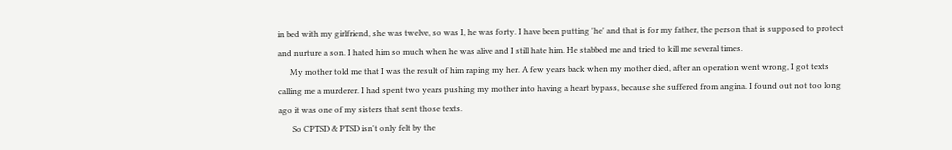in bed with my girlfriend, she was twelve, so was I, he was forty. I have been putting 'he' and that is for my father, the person that is supposed to protect and nurture a son. I hated him so much when he was alive and I still hate him. He stabbed me and tried to kill me several times.
      My mother told me that I was the result of him raping my her. A few years back when my mother died, after an operation went wrong, I got texts calling me a murderer. I had spent two years pushing my mother into having a heart bypass, because she suffered from angina. I found out not too long ago it was one of my sisters that sent those texts.
       So CPTSD & PTSD isn't only felt by the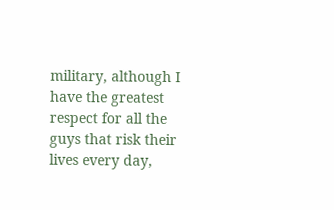military, although I have the greatest respect for all the guys that risk their lives every day,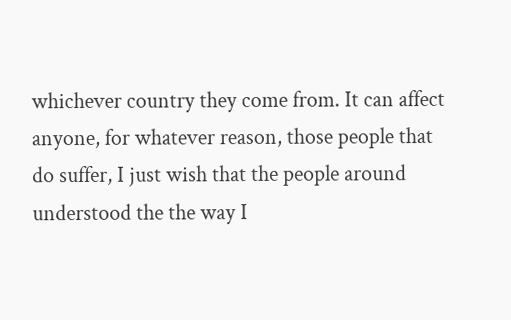whichever country they come from. It can affect anyone, for whatever reason, those people that do suffer, I just wish that the people around understood the the way I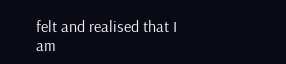felt and realised that I am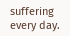suffering every day.